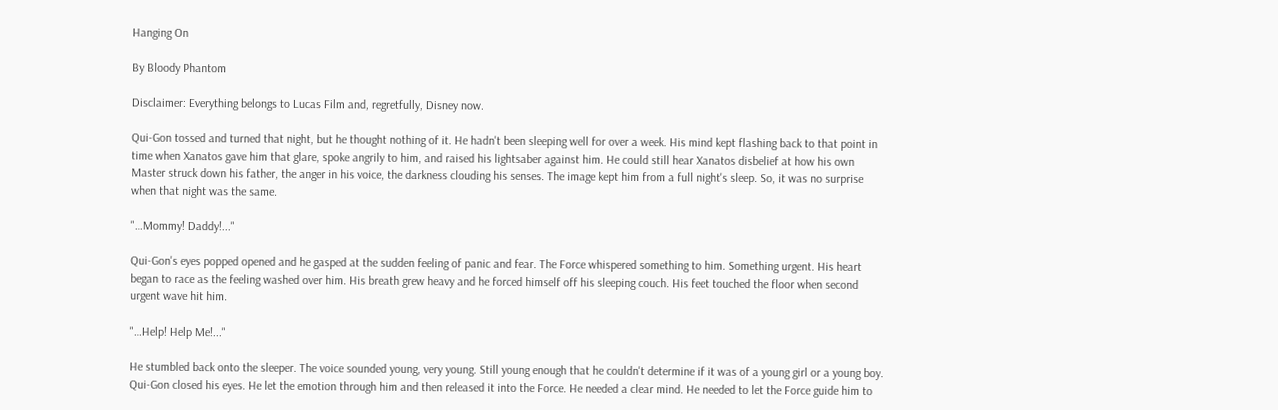Hanging On

By Bloody Phantom

Disclaimer: Everything belongs to Lucas Film and, regretfully, Disney now.

Qui-Gon tossed and turned that night, but he thought nothing of it. He hadn't been sleeping well for over a week. His mind kept flashing back to that point in time when Xanatos gave him that glare, spoke angrily to him, and raised his lightsaber against him. He could still hear Xanatos disbelief at how his own Master struck down his father, the anger in his voice, the darkness clouding his senses. The image kept him from a full night's sleep. So, it was no surprise when that night was the same.

"…Mommy! Daddy!..."

Qui-Gon's eyes popped opened and he gasped at the sudden feeling of panic and fear. The Force whispered something to him. Something urgent. His heart began to race as the feeling washed over him. His breath grew heavy and he forced himself off his sleeping couch. His feet touched the floor when second urgent wave hit him.

"…Help! Help Me!..."

He stumbled back onto the sleeper. The voice sounded young, very young. Still young enough that he couldn't determine if it was of a young girl or a young boy. Qui-Gon closed his eyes. He let the emotion through him and then released it into the Force. He needed a clear mind. He needed to let the Force guide him to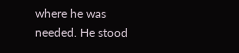where he was needed. He stood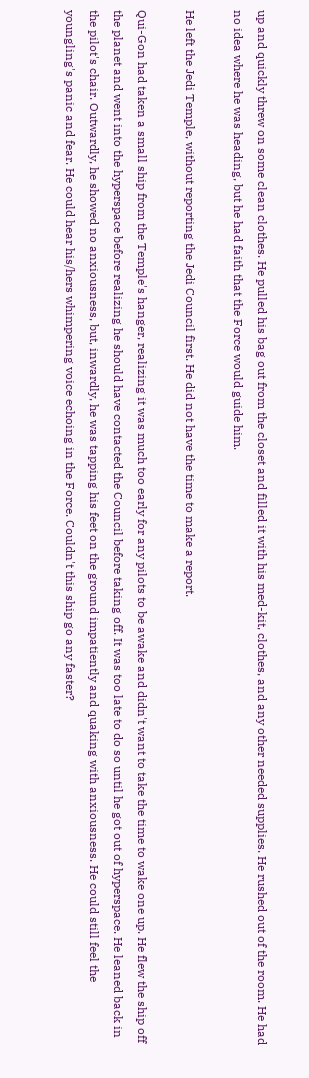up and quickly threw on some clean clothes. He pulled his bag out from the closet and filled it with his med-kit, clothes, and any other needed supplies. He rushed out of the room. He had no idea where he was heading, but he had faith that the Force would guide him.

He left the Jedi Temple, without reporting the Jedi Council first. He did not have the time to make a report.

Qui-Gon had taken a small ship from the Temple's hanger, realizing it was much too early for any pilots to be awake and didn't want to take the time to wake one up. He flew the ship off the planet and went into the hyperspace before realizing he should have contacted the Council before taking off. It was too late to do so until he got out of hyperspace. He leaned back in the pilot's chair. Outwardly, he showed no anxiousness, but, inwardly, he was tapping his feet on the ground impatiently and quaking with anxiousness. He could still feel the youngling's panic and fear. He could hear his/hers whimpering voice echoing in the Force. Couldn't this ship go any faster?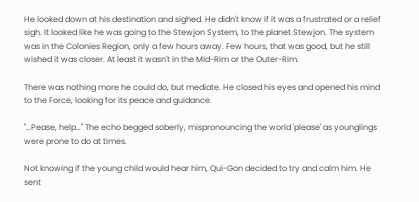He looked down at his destination and sighed. He didn't know if it was a frustrated or a relief sigh. It looked like he was going to the Stewjon System, to the planet Stewjon. The system was in the Colonies Region, only a few hours away. Few hours, that was good, but he still wished it was closer. At least it wasn't in the Mid-Rim or the Outer-Rim.

There was nothing more he could do, but mediate. He closed his eyes and opened his mind to the Force, looking for its peace and guidance.

"…Pease, help…" The echo begged soberly, mispronouncing the world 'please' as younglings were prone to do at times.

Not knowing if the young child would hear him, Qui-Gon decided to try and calm him. He sent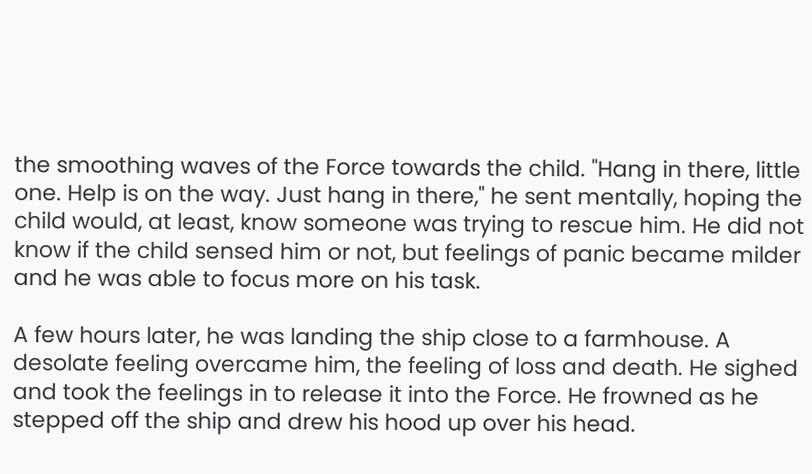the smoothing waves of the Force towards the child. "Hang in there, little one. Help is on the way. Just hang in there," he sent mentally, hoping the child would, at least, know someone was trying to rescue him. He did not know if the child sensed him or not, but feelings of panic became milder and he was able to focus more on his task.

A few hours later, he was landing the ship close to a farmhouse. A desolate feeling overcame him, the feeling of loss and death. He sighed and took the feelings in to release it into the Force. He frowned as he stepped off the ship and drew his hood up over his head.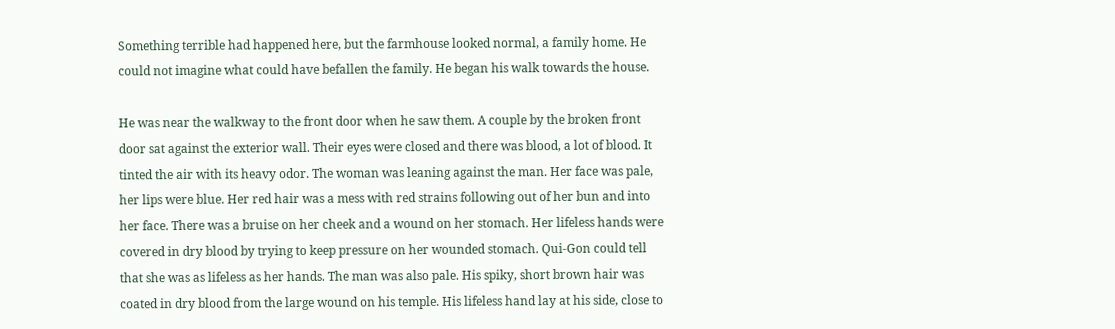Something terrible had happened here, but the farmhouse looked normal, a family home. He could not imagine what could have befallen the family. He began his walk towards the house.

He was near the walkway to the front door when he saw them. A couple by the broken front door sat against the exterior wall. Their eyes were closed and there was blood, a lot of blood. It tinted the air with its heavy odor. The woman was leaning against the man. Her face was pale, her lips were blue. Her red hair was a mess with red strains following out of her bun and into her face. There was a bruise on her cheek and a wound on her stomach. Her lifeless hands were covered in dry blood by trying to keep pressure on her wounded stomach. Qui-Gon could tell that she was as lifeless as her hands. The man was also pale. His spiky, short brown hair was coated in dry blood from the large wound on his temple. His lifeless hand lay at his side, close to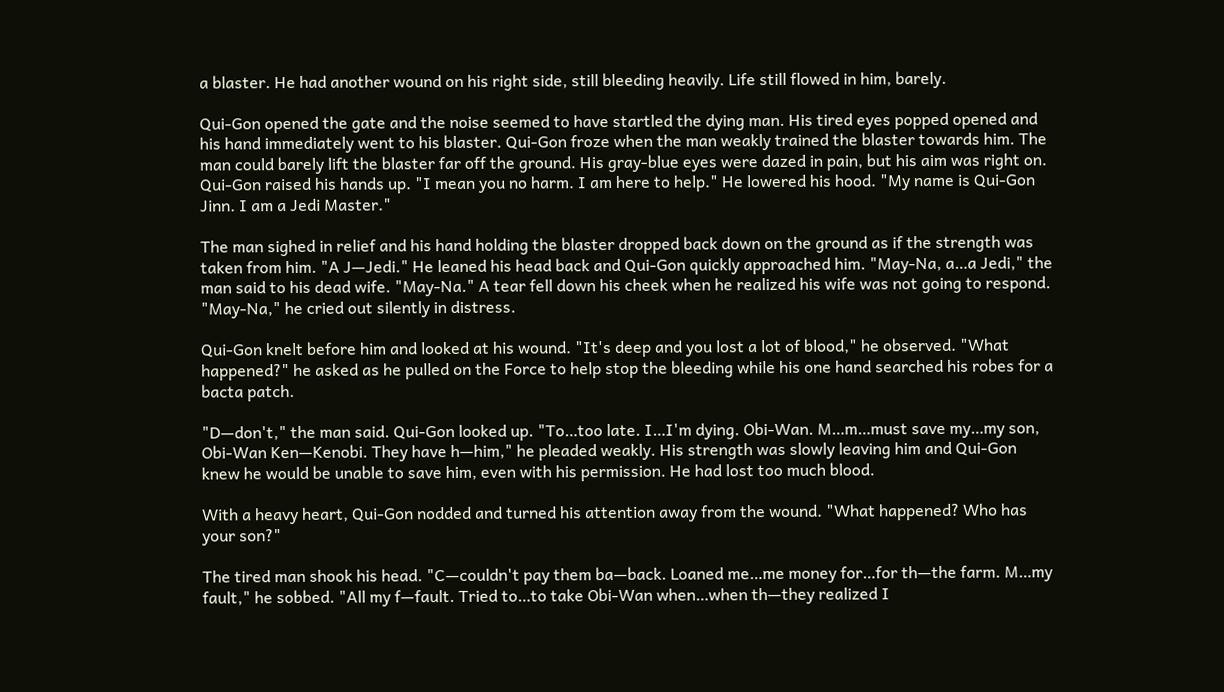a blaster. He had another wound on his right side, still bleeding heavily. Life still flowed in him, barely.

Qui-Gon opened the gate and the noise seemed to have startled the dying man. His tired eyes popped opened and his hand immediately went to his blaster. Qui-Gon froze when the man weakly trained the blaster towards him. The man could barely lift the blaster far off the ground. His gray-blue eyes were dazed in pain, but his aim was right on. Qui-Gon raised his hands up. "I mean you no harm. I am here to help." He lowered his hood. "My name is Qui-Gon Jinn. I am a Jedi Master."

The man sighed in relief and his hand holding the blaster dropped back down on the ground as if the strength was taken from him. "A J—Jedi." He leaned his head back and Qui-Gon quickly approached him. "May-Na, a…a Jedi," the man said to his dead wife. "May-Na." A tear fell down his cheek when he realized his wife was not going to respond. "May-Na," he cried out silently in distress.

Qui-Gon knelt before him and looked at his wound. "It's deep and you lost a lot of blood," he observed. "What happened?" he asked as he pulled on the Force to help stop the bleeding while his one hand searched his robes for a bacta patch.

"D—don't," the man said. Qui-Gon looked up. "To…too late. I…I'm dying. Obi-Wan. M…m…must save my…my son, Obi-Wan Ken—Kenobi. They have h—him," he pleaded weakly. His strength was slowly leaving him and Qui-Gon knew he would be unable to save him, even with his permission. He had lost too much blood.

With a heavy heart, Qui-Gon nodded and turned his attention away from the wound. "What happened? Who has your son?"

The tired man shook his head. "C—couldn't pay them ba—back. Loaned me…me money for…for th—the farm. M…my fault," he sobbed. "All my f—fault. Tried to…to take Obi-Wan when…when th—they realized I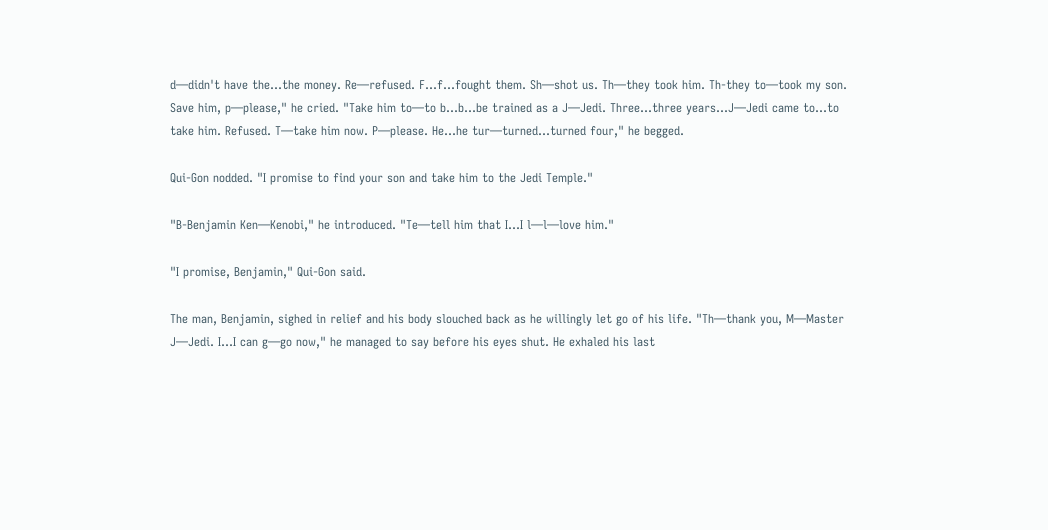d—didn't have the…the money. Re—refused. F…f…fought them. Sh—shot us. Th—they took him. Th-they to—took my son. Save him, p—please," he cried. "Take him to—to b…b…be trained as a J—Jedi. Three…three years…J—Jedi came to…to take him. Refused. T—take him now. P—please. He…he tur—turned…turned four," he begged.

Qui-Gon nodded. "I promise to find your son and take him to the Jedi Temple."

"B-Benjamin Ken—Kenobi," he introduced. "Te—tell him that I…I l—l—love him."

"I promise, Benjamin," Qui-Gon said.

The man, Benjamin, sighed in relief and his body slouched back as he willingly let go of his life. "Th—thank you, M—Master J—Jedi. I…I can g—go now," he managed to say before his eyes shut. He exhaled his last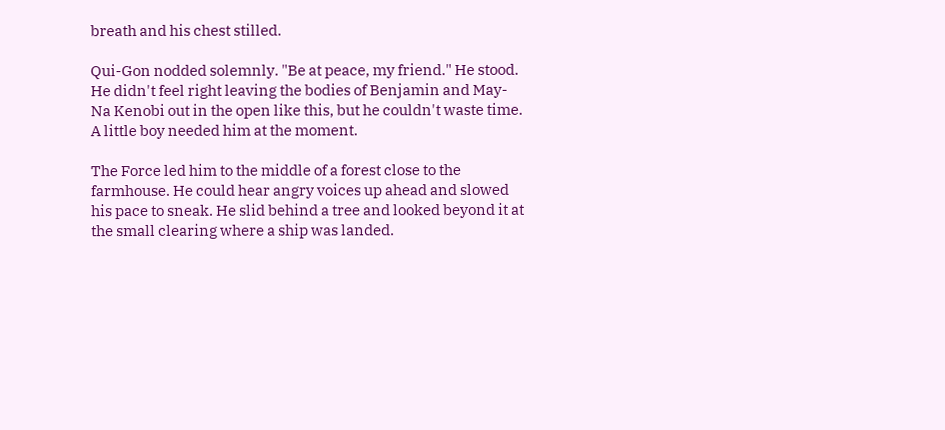breath and his chest stilled.

Qui-Gon nodded solemnly. "Be at peace, my friend." He stood. He didn't feel right leaving the bodies of Benjamin and May-Na Kenobi out in the open like this, but he couldn't waste time. A little boy needed him at the moment.

The Force led him to the middle of a forest close to the farmhouse. He could hear angry voices up ahead and slowed his pace to sneak. He slid behind a tree and looked beyond it at the small clearing where a ship was landed.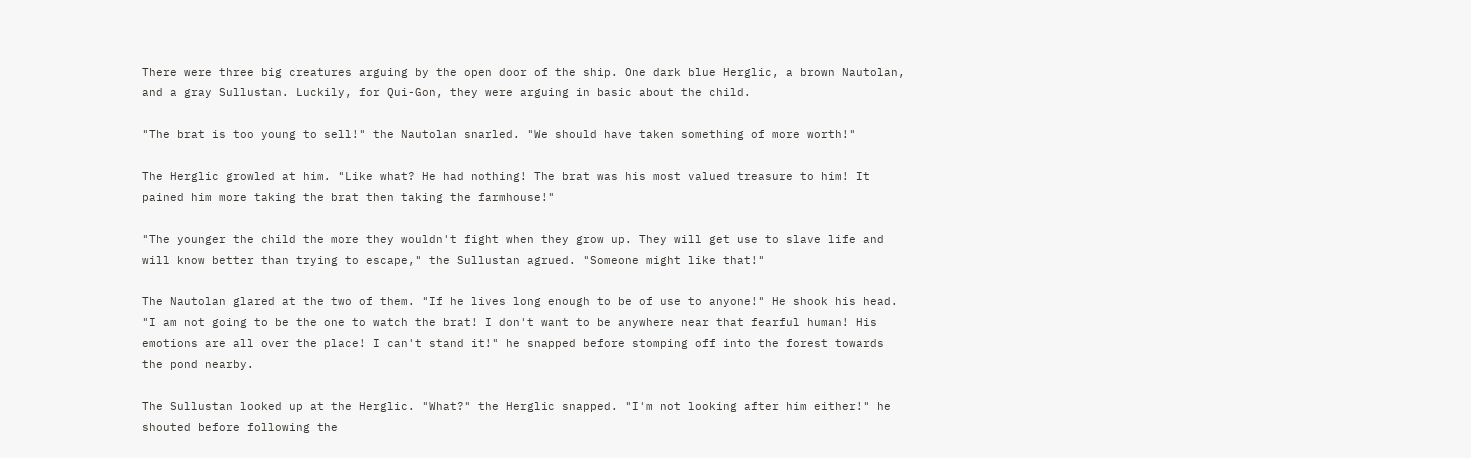There were three big creatures arguing by the open door of the ship. One dark blue Herglic, a brown Nautolan, and a gray Sullustan. Luckily, for Qui-Gon, they were arguing in basic about the child.

"The brat is too young to sell!" the Nautolan snarled. "We should have taken something of more worth!"

The Herglic growled at him. "Like what? He had nothing! The brat was his most valued treasure to him! It pained him more taking the brat then taking the farmhouse!"

"The younger the child the more they wouldn't fight when they grow up. They will get use to slave life and will know better than trying to escape," the Sullustan agrued. "Someone might like that!"

The Nautolan glared at the two of them. "If he lives long enough to be of use to anyone!" He shook his head. "I am not going to be the one to watch the brat! I don't want to be anywhere near that fearful human! His emotions are all over the place! I can't stand it!" he snapped before stomping off into the forest towards the pond nearby.

The Sullustan looked up at the Herglic. "What?" the Herglic snapped. "I'm not looking after him either!" he shouted before following the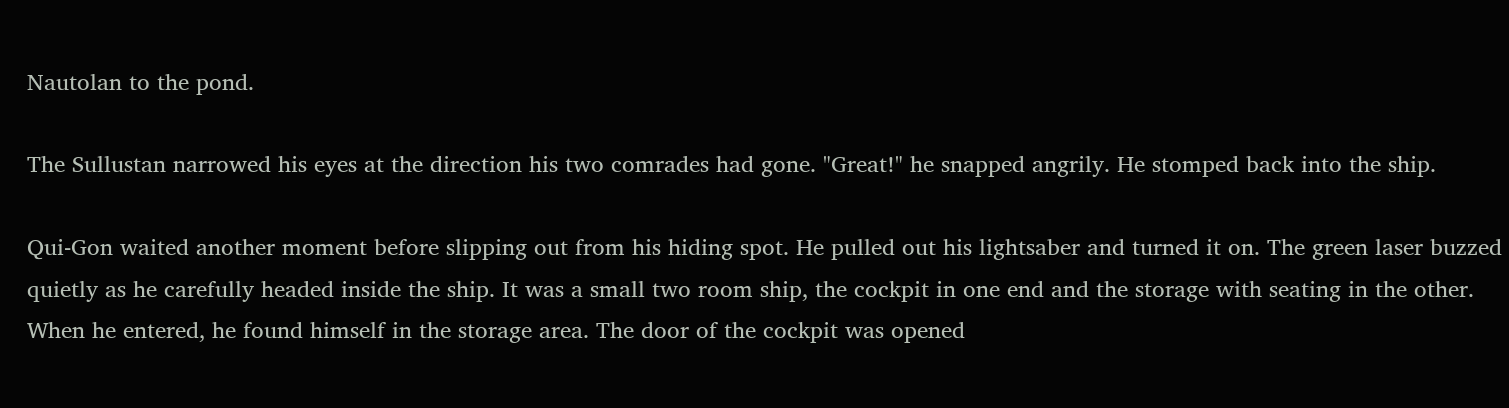Nautolan to the pond.

The Sullustan narrowed his eyes at the direction his two comrades had gone. "Great!" he snapped angrily. He stomped back into the ship.

Qui-Gon waited another moment before slipping out from his hiding spot. He pulled out his lightsaber and turned it on. The green laser buzzed quietly as he carefully headed inside the ship. It was a small two room ship, the cockpit in one end and the storage with seating in the other. When he entered, he found himself in the storage area. The door of the cockpit was opened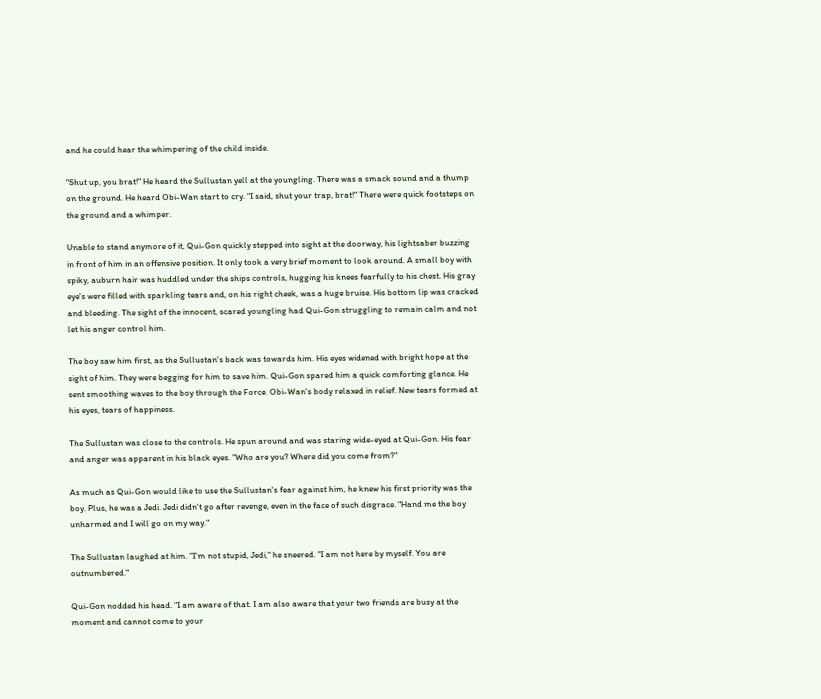and he could hear the whimpering of the child inside.

"Shut up, you brat!" He heard the Sullustan yell at the youngling. There was a smack sound and a thump on the ground. He heard Obi-Wan start to cry. "I said, shut your trap, brat!" There were quick footsteps on the ground and a whimper.

Unable to stand anymore of it, Qui-Gon quickly stepped into sight at the doorway, his lightsaber buzzing in front of him in an offensive position. It only took a very brief moment to look around. A small boy with spiky, auburn hair was huddled under the ships controls, hugging his knees fearfully to his chest. His gray eye's were filled with sparkling tears and, on his right cheek, was a huge bruise. His bottom lip was cracked and bleeding. The sight of the innocent, scared youngling had Qui-Gon struggling to remain calm and not let his anger control him.

The boy saw him first, as the Sullustan's back was towards him. His eyes widened with bright hope at the sight of him. They were begging for him to save him. Qui-Gon spared him a quick comforting glance. He sent smoothing waves to the boy through the Force. Obi-Wan's body relaxed in relief. New tears formed at his eyes, tears of happiness.

The Sullustan was close to the controls. He spun around and was staring wide-eyed at Qui-Gon. His fear and anger was apparent in his black eyes. "Who are you? Where did you come from?"

As much as Qui-Gon would like to use the Sullustan's fear against him, he knew his first priority was the boy. Plus, he was a Jedi. Jedi didn't go after revenge, even in the face of such disgrace. "Hand me the boy unharmed and I will go on my way."

The Sullustan laughed at him. "I'm not stupid, Jedi," he sneered. "I am not here by myself. You are outnumbered."

Qui-Gon nodded his head. "I am aware of that. I am also aware that your two friends are busy at the moment and cannot come to your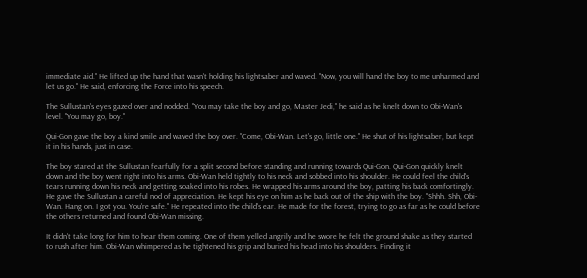immediate aid." He lifted up the hand that wasn't holding his lightsaber and waved. "Now, you will hand the boy to me unharmed and let us go." He said, enforcing the Force into his speech.

The Sullustan's eyes gazed over and nodded. "You may take the boy and go, Master Jedi," he said as he knelt down to Obi-Wan's level. "You may go, boy."

Qui-Gon gave the boy a kind smile and waved the boy over. "Come, Obi-Wan. Let's go, little one." He shut of his lightsaber, but kept it in his hands, just in case.

The boy stared at the Sullustan fearfully for a split second before standing and running towards Qui-Gon. Qui-Gon quickly knelt down and the boy went right into his arms. Obi-Wan held tightly to his neck and sobbed into his shoulder. He could feel the child's tears running down his neck and getting soaked into his robes. He wrapped his arms around the boy, patting his back comfortingly. He gave the Sullustan a careful nod of appreciation. He kept his eye on him as he back out of the ship with the boy. "Shhh. Shh, Obi-Wan. Hang on. I got you. You're safe." He repeated into the child's ear. He made for the forest, trying to go as far as he could before the others returned and found Obi-Wan missing.

It didn't take long for him to hear them coming. One of them yelled angrily and he swore he felt the ground shake as they started to rush after him. Obi-Wan whimpered as he tightened his grip and buried his head into his shoulders. Finding it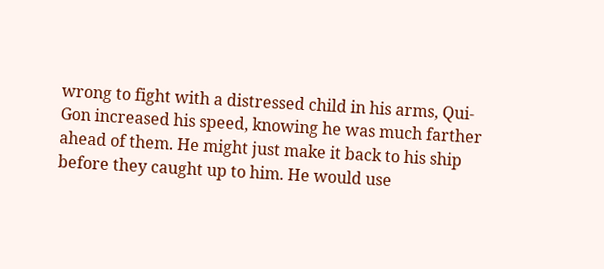wrong to fight with a distressed child in his arms, Qui-Gon increased his speed, knowing he was much farther ahead of them. He might just make it back to his ship before they caught up to him. He would use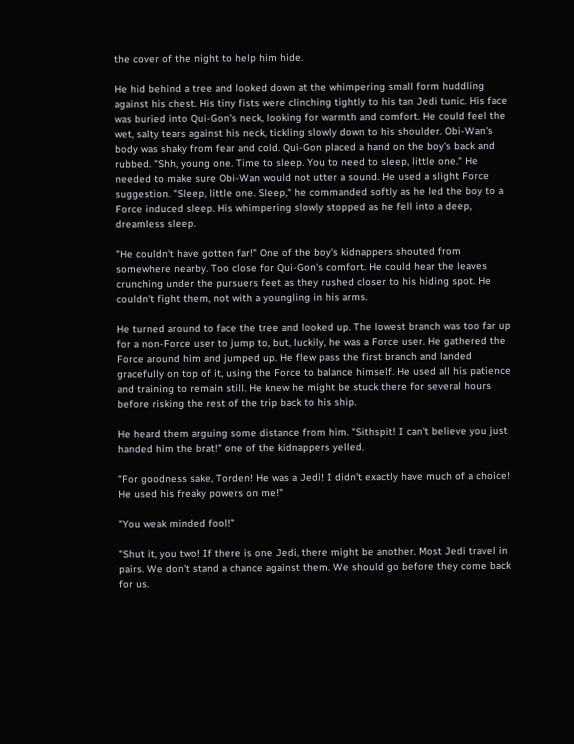the cover of the night to help him hide.

He hid behind a tree and looked down at the whimpering small form huddling against his chest. His tiny fists were clinching tightly to his tan Jedi tunic. His face was buried into Qui-Gon's neck, looking for warmth and comfort. He could feel the wet, salty tears against his neck, tickling slowly down to his shoulder. Obi-Wan's body was shaky from fear and cold. Qui-Gon placed a hand on the boy's back and rubbed. "Shh, young one. Time to sleep. You to need to sleep, little one." He needed to make sure Obi-Wan would not utter a sound. He used a slight Force suggestion. "Sleep, little one. Sleep," he commanded softly as he led the boy to a Force induced sleep. His whimpering slowly stopped as he fell into a deep, dreamless sleep.

"He couldn't have gotten far!" One of the boy's kidnappers shouted from somewhere nearby. Too close for Qui-Gon's comfort. He could hear the leaves crunching under the pursuers feet as they rushed closer to his hiding spot. He couldn't fight them, not with a youngling in his arms.

He turned around to face the tree and looked up. The lowest branch was too far up for a non-Force user to jump to, but, luckily, he was a Force user. He gathered the Force around him and jumped up. He flew pass the first branch and landed gracefully on top of it, using the Force to balance himself. He used all his patience and training to remain still. He knew he might be stuck there for several hours before risking the rest of the trip back to his ship.

He heard them arguing some distance from him. "Sithspit! I can't believe you just handed him the brat!" one of the kidnappers yelled.

"For goodness sake, Torden! He was a Jedi! I didn't exactly have much of a choice! He used his freaky powers on me!"

"You weak minded fool!"

"Shut it, you two! If there is one Jedi, there might be another. Most Jedi travel in pairs. We don't stand a chance against them. We should go before they come back for us.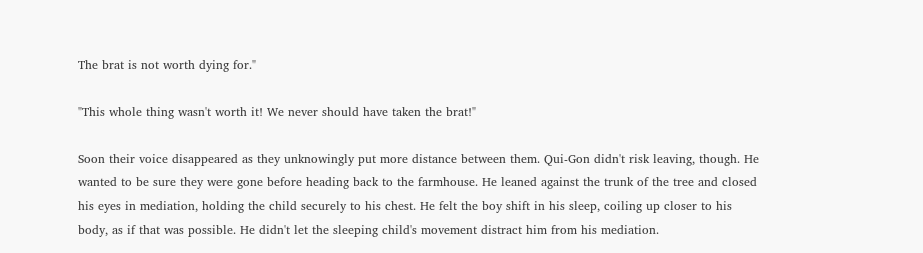The brat is not worth dying for."

"This whole thing wasn't worth it! We never should have taken the brat!"

Soon their voice disappeared as they unknowingly put more distance between them. Qui-Gon didn't risk leaving, though. He wanted to be sure they were gone before heading back to the farmhouse. He leaned against the trunk of the tree and closed his eyes in mediation, holding the child securely to his chest. He felt the boy shift in his sleep, coiling up closer to his body, as if that was possible. He didn't let the sleeping child's movement distract him from his mediation.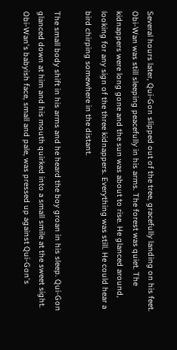Several hours later, Qui-Gon slipped out of the tree, gracefully landing on his feet. Obi-Wan was still sleeping peacefully in his arms. The forest was quiet. The kidnappers were long gone and the sun was about to rise. He glanced around, looking for any sign of the three kidnappers. Everything was still. He could hear a bird chirping somewhere in the distant.

The small body shift in his arms and he heard the boy groan in his sleep. Qui-Gon glanced down at him and his mouth quirked into a small smile at the sweet sight. Obi-Wan's babyish face, small and pale, was pressed up against Qui-Gon's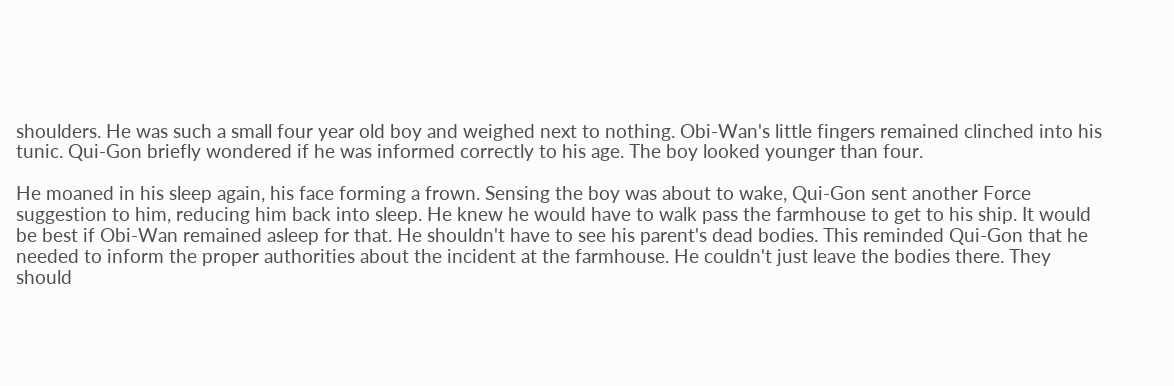shoulders. He was such a small four year old boy and weighed next to nothing. Obi-Wan's little fingers remained clinched into his tunic. Qui-Gon briefly wondered if he was informed correctly to his age. The boy looked younger than four.

He moaned in his sleep again, his face forming a frown. Sensing the boy was about to wake, Qui-Gon sent another Force suggestion to him, reducing him back into sleep. He knew he would have to walk pass the farmhouse to get to his ship. It would be best if Obi-Wan remained asleep for that. He shouldn't have to see his parent's dead bodies. This reminded Qui-Gon that he needed to inform the proper authorities about the incident at the farmhouse. He couldn't just leave the bodies there. They should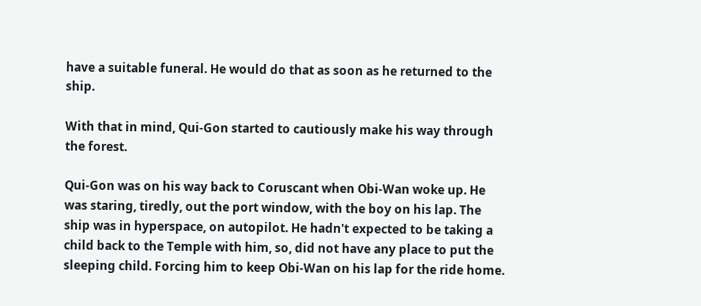have a suitable funeral. He would do that as soon as he returned to the ship.

With that in mind, Qui-Gon started to cautiously make his way through the forest.

Qui-Gon was on his way back to Coruscant when Obi-Wan woke up. He was staring, tiredly, out the port window, with the boy on his lap. The ship was in hyperspace, on autopilot. He hadn't expected to be taking a child back to the Temple with him, so, did not have any place to put the sleeping child. Forcing him to keep Obi-Wan on his lap for the ride home.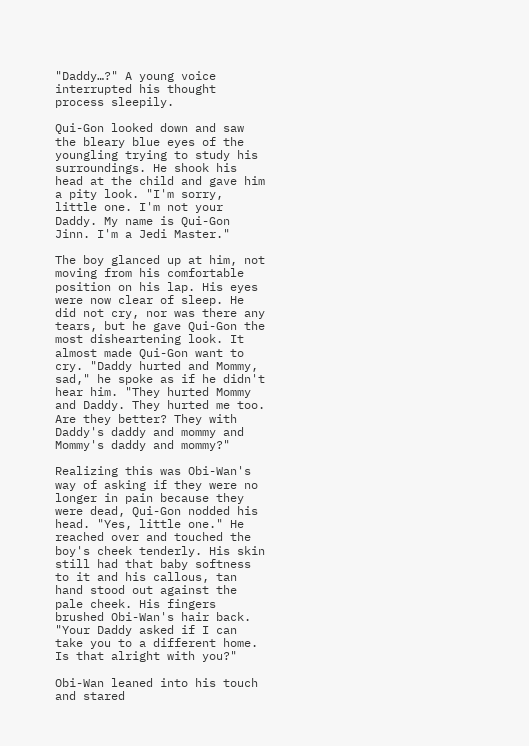"Daddy…?" A young voice interrupted his thought process sleepily.

Qui-Gon looked down and saw the bleary blue eyes of the youngling trying to study his surroundings. He shook his head at the child and gave him a pity look. "I'm sorry, little one. I'm not your Daddy. My name is Qui-Gon Jinn. I'm a Jedi Master."

The boy glanced up at him, not moving from his comfortable position on his lap. His eyes were now clear of sleep. He did not cry, nor was there any tears, but he gave Qui-Gon the most disheartening look. It almost made Qui-Gon want to cry. "Daddy hurted and Mommy, sad," he spoke as if he didn't hear him. "They hurted Mommy and Daddy. They hurted me too. Are they better? They with Daddy's daddy and mommy and Mommy's daddy and mommy?"

Realizing this was Obi-Wan's way of asking if they were no longer in pain because they were dead, Qui-Gon nodded his head. "Yes, little one." He reached over and touched the boy's cheek tenderly. His skin still had that baby softness to it and his callous, tan hand stood out against the pale cheek. His fingers brushed Obi-Wan's hair back. "Your Daddy asked if I can take you to a different home. Is that alright with you?"

Obi-Wan leaned into his touch and stared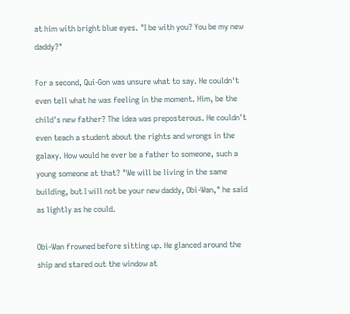at him with bright blue eyes. "I be with you? You be my new daddy?"

For a second, Qui-Gon was unsure what to say. He couldn't even tell what he was feeling in the moment. Him, be the child's new father? The idea was preposterous. He couldn't even teach a student about the rights and wrongs in the galaxy. How would he ever be a father to someone, such a young someone at that? "We will be living in the same building, but I will not be your new daddy, Obi-Wan," he said as lightly as he could.

Obi-Wan frowned before sitting up. He glanced around the ship and stared out the window at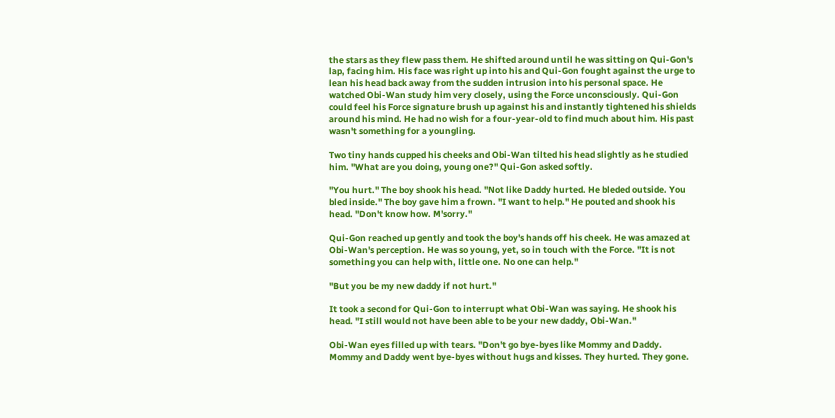the stars as they flew pass them. He shifted around until he was sitting on Qui-Gon's lap, facing him. His face was right up into his and Qui-Gon fought against the urge to lean his head back away from the sudden intrusion into his personal space. He watched Obi-Wan study him very closely, using the Force unconsciously. Qui-Gon could feel his Force signature brush up against his and instantly tightened his shields around his mind. He had no wish for a four-year-old to find much about him. His past wasn't something for a youngling.

Two tiny hands cupped his cheeks and Obi-Wan tilted his head slightly as he studied him. "What are you doing, young one?" Qui-Gon asked softly.

"You hurt." The boy shook his head. "Not like Daddy hurted. He bleded outside. You bled inside." The boy gave him a frown. "I want to help." He pouted and shook his head. "Don't know how. M'sorry."

Qui-Gon reached up gently and took the boy's hands off his cheek. He was amazed at Obi-Wan's perception. He was so young, yet, so in touch with the Force. "It is not something you can help with, little one. No one can help."

"But you be my new daddy if not hurt."

It took a second for Qui-Gon to interrupt what Obi-Wan was saying. He shook his head. "I still would not have been able to be your new daddy, Obi-Wan."

Obi-Wan eyes filled up with tears. "Don't go bye-byes like Mommy and Daddy. Mommy and Daddy went bye-byes without hugs and kisses. They hurted. They gone.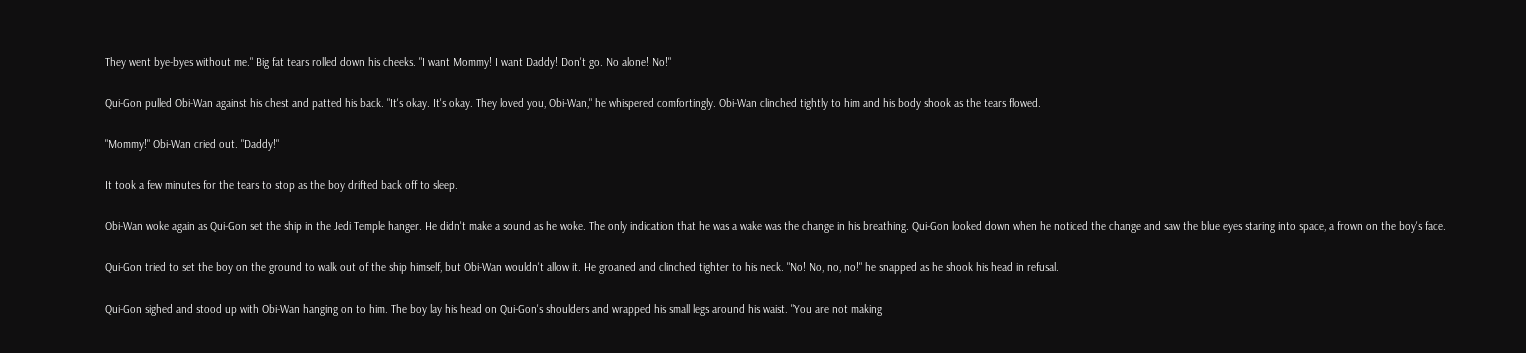They went bye-byes without me." Big fat tears rolled down his cheeks. "I want Mommy! I want Daddy! Don't go. No alone! No!"

Qui-Gon pulled Obi-Wan against his chest and patted his back. "It's okay. It's okay. They loved you, Obi-Wan," he whispered comfortingly. Obi-Wan clinched tightly to him and his body shook as the tears flowed.

"Mommy!" Obi-Wan cried out. "Daddy!"

It took a few minutes for the tears to stop as the boy drifted back off to sleep.

Obi-Wan woke again as Qui-Gon set the ship in the Jedi Temple hanger. He didn't make a sound as he woke. The only indication that he was a wake was the change in his breathing. Qui-Gon looked down when he noticed the change and saw the blue eyes staring into space, a frown on the boy's face.

Qui-Gon tried to set the boy on the ground to walk out of the ship himself, but Obi-Wan wouldn't allow it. He groaned and clinched tighter to his neck. "No! No, no, no!" he snapped as he shook his head in refusal.

Qui-Gon sighed and stood up with Obi-Wan hanging on to him. The boy lay his head on Qui-Gon's shoulders and wrapped his small legs around his waist. "You are not making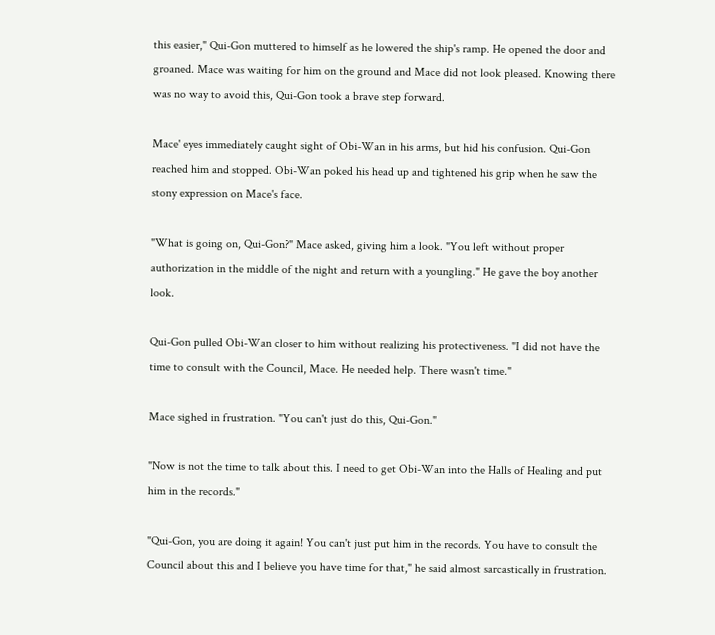this easier," Qui-Gon muttered to himself as he lowered the ship's ramp. He opened the door and groaned. Mace was waiting for him on the ground and Mace did not look pleased. Knowing there was no way to avoid this, Qui-Gon took a brave step forward.

Mace' eyes immediately caught sight of Obi-Wan in his arms, but hid his confusion. Qui-Gon reached him and stopped. Obi-Wan poked his head up and tightened his grip when he saw the stony expression on Mace's face.

"What is going on, Qui-Gon?" Mace asked, giving him a look. "You left without proper authorization in the middle of the night and return with a youngling." He gave the boy another look.

Qui-Gon pulled Obi-Wan closer to him without realizing his protectiveness. "I did not have the time to consult with the Council, Mace. He needed help. There wasn't time."

Mace sighed in frustration. "You can't just do this, Qui-Gon."

"Now is not the time to talk about this. I need to get Obi-Wan into the Halls of Healing and put him in the records."

"Qui-Gon, you are doing it again! You can't just put him in the records. You have to consult the Council about this and I believe you have time for that," he said almost sarcastically in frustration.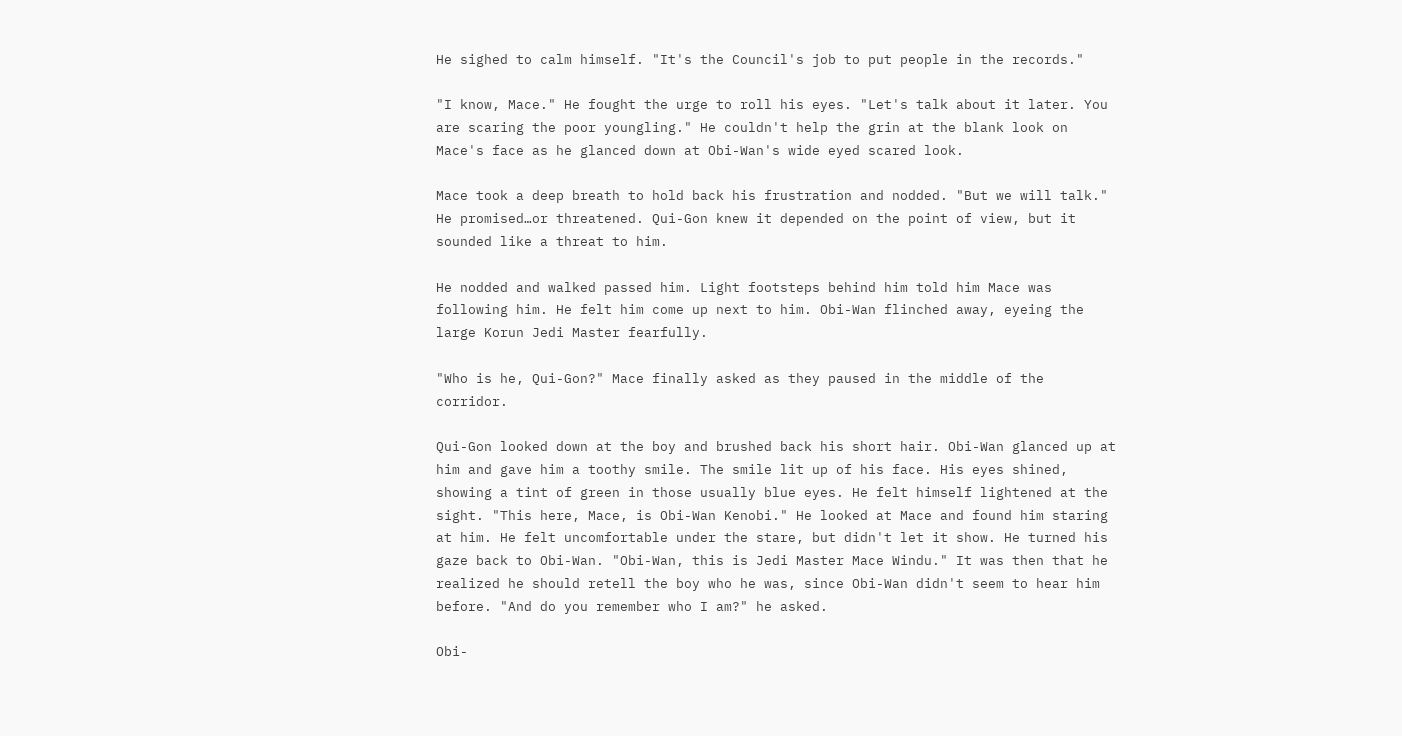He sighed to calm himself. "It's the Council's job to put people in the records."

"I know, Mace." He fought the urge to roll his eyes. "Let's talk about it later. You are scaring the poor youngling." He couldn't help the grin at the blank look on Mace's face as he glanced down at Obi-Wan's wide eyed scared look.

Mace took a deep breath to hold back his frustration and nodded. "But we will talk." He promised…or threatened. Qui-Gon knew it depended on the point of view, but it sounded like a threat to him.

He nodded and walked passed him. Light footsteps behind him told him Mace was following him. He felt him come up next to him. Obi-Wan flinched away, eyeing the large Korun Jedi Master fearfully.

"Who is he, Qui-Gon?" Mace finally asked as they paused in the middle of the corridor.

Qui-Gon looked down at the boy and brushed back his short hair. Obi-Wan glanced up at him and gave him a toothy smile. The smile lit up of his face. His eyes shined, showing a tint of green in those usually blue eyes. He felt himself lightened at the sight. "This here, Mace, is Obi-Wan Kenobi." He looked at Mace and found him staring at him. He felt uncomfortable under the stare, but didn't let it show. He turned his gaze back to Obi-Wan. "Obi-Wan, this is Jedi Master Mace Windu." It was then that he realized he should retell the boy who he was, since Obi-Wan didn't seem to hear him before. "And do you remember who I am?" he asked.

Obi-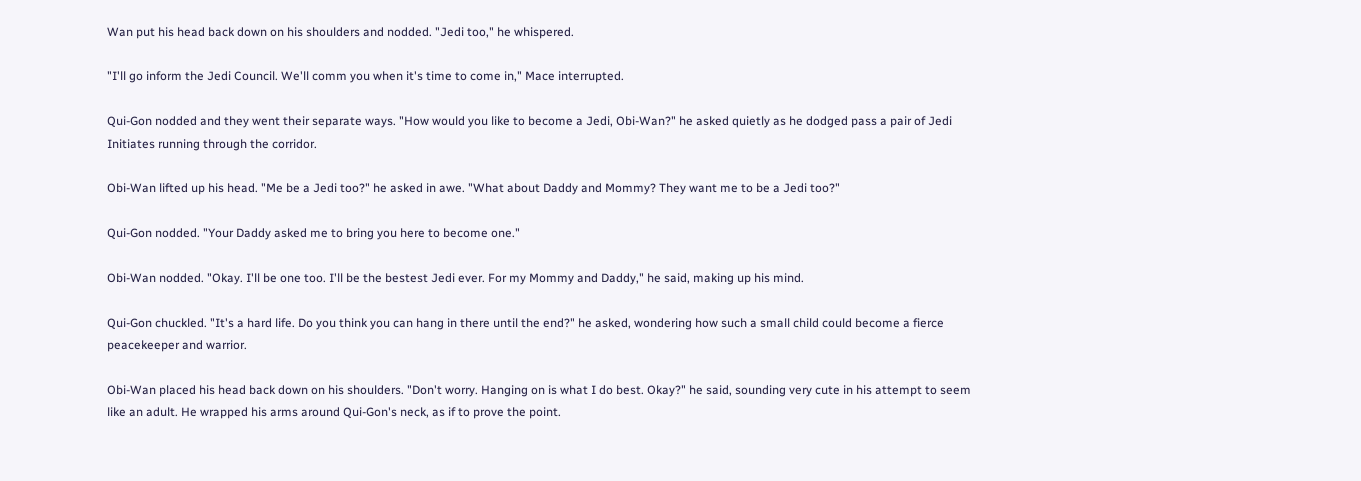Wan put his head back down on his shoulders and nodded. "Jedi too," he whispered.

"I'll go inform the Jedi Council. We'll comm you when it's time to come in," Mace interrupted.

Qui-Gon nodded and they went their separate ways. "How would you like to become a Jedi, Obi-Wan?" he asked quietly as he dodged pass a pair of Jedi Initiates running through the corridor.

Obi-Wan lifted up his head. "Me be a Jedi too?" he asked in awe. "What about Daddy and Mommy? They want me to be a Jedi too?"

Qui-Gon nodded. "Your Daddy asked me to bring you here to become one."

Obi-Wan nodded. "Okay. I'll be one too. I'll be the bestest Jedi ever. For my Mommy and Daddy," he said, making up his mind.

Qui-Gon chuckled. "It's a hard life. Do you think you can hang in there until the end?" he asked, wondering how such a small child could become a fierce peacekeeper and warrior.

Obi-Wan placed his head back down on his shoulders. "Don't worry. Hanging on is what I do best. Okay?" he said, sounding very cute in his attempt to seem like an adult. He wrapped his arms around Qui-Gon's neck, as if to prove the point.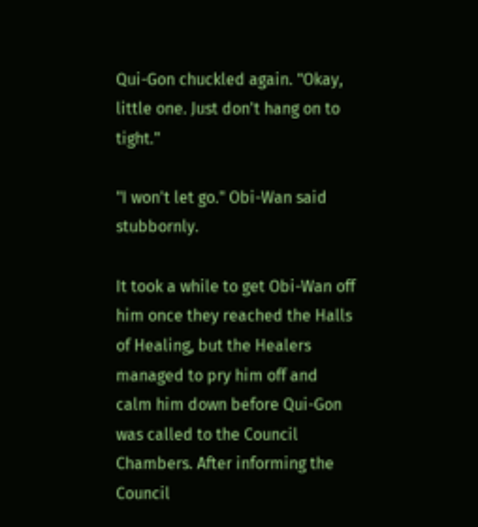Qui-Gon chuckled again. "Okay, little one. Just don't hang on to tight."

"I won't let go." Obi-Wan said stubbornly.

It took a while to get Obi-Wan off him once they reached the Halls of Healing, but the Healers managed to pry him off and calm him down before Qui-Gon was called to the Council Chambers. After informing the Council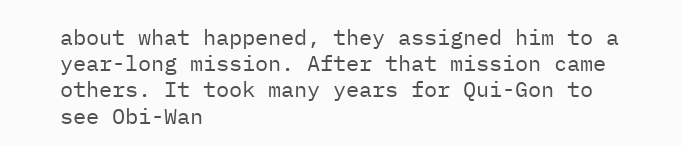about what happened, they assigned him to a year-long mission. After that mission came others. It took many years for Qui-Gon to see Obi-Wan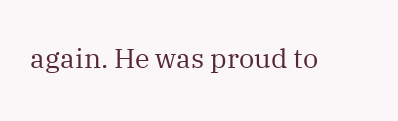again. He was proud to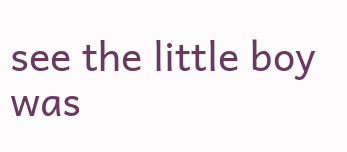see the little boy was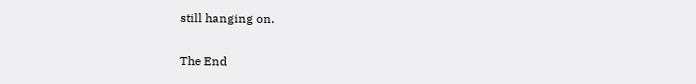still hanging on.

The End